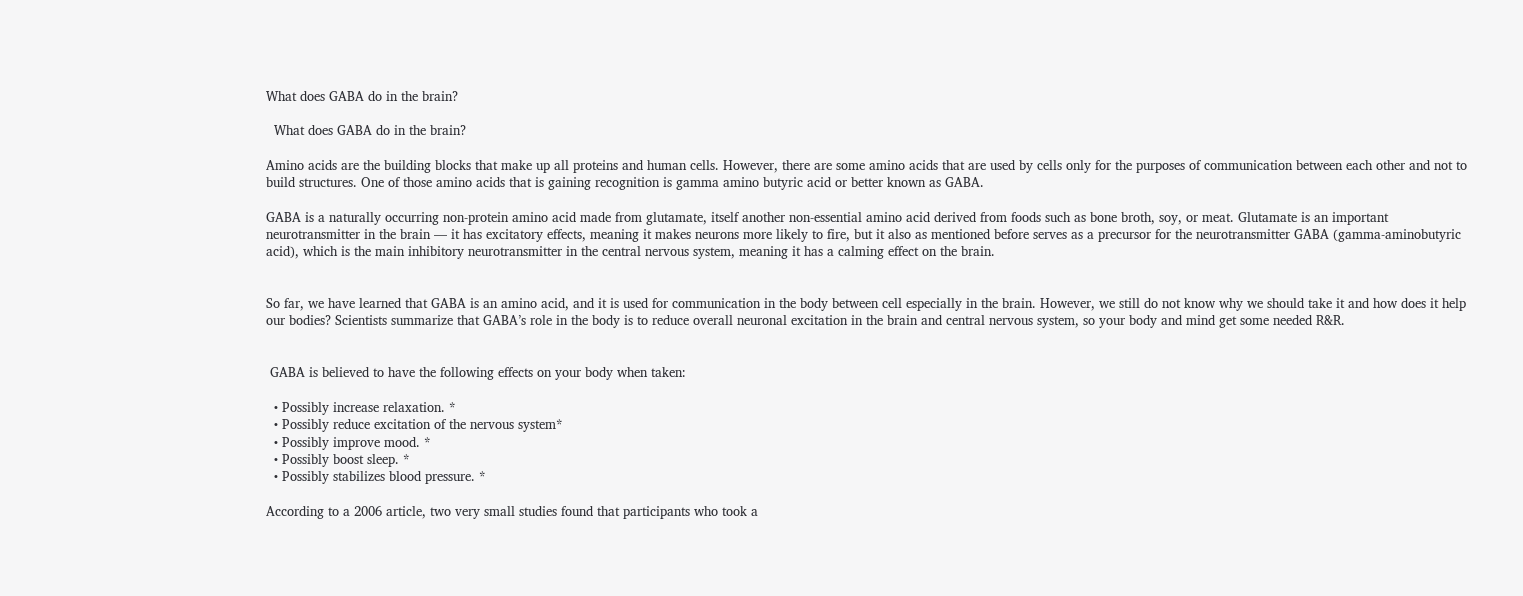What does GABA do in the brain?

  What does GABA do in the brain?

Amino acids are the building blocks that make up all proteins and human cells. However, there are some amino acids that are used by cells only for the purposes of communication between each other and not to build structures. One of those amino acids that is gaining recognition is gamma amino butyric acid or better known as GABA.

GABA is a naturally occurring non-protein amino acid made from glutamate, itself another non-essential amino acid derived from foods such as bone broth, soy, or meat. Glutamate is an important neurotransmitter in the brain — it has excitatory effects, meaning it makes neurons more likely to fire, but it also as mentioned before serves as a precursor for the neurotransmitter GABA (gamma-aminobutyric acid), which is the main inhibitory neurotransmitter in the central nervous system, meaning it has a calming effect on the brain.


So far, we have learned that GABA is an amino acid, and it is used for communication in the body between cell especially in the brain. However, we still do not know why we should take it and how does it help our bodies? Scientists summarize that GABA’s role in the body is to reduce overall neuronal excitation in the brain and central nervous system, so your body and mind get some needed R&R.


 GABA is believed to have the following effects on your body when taken:

  • Possibly increase relaxation. *
  • Possibly reduce excitation of the nervous system*
  • Possibly improve mood. *
  • Possibly boost sleep. *
  • Possibly stabilizes blood pressure. *

According to a 2006 article, two very small studies found that participants who took a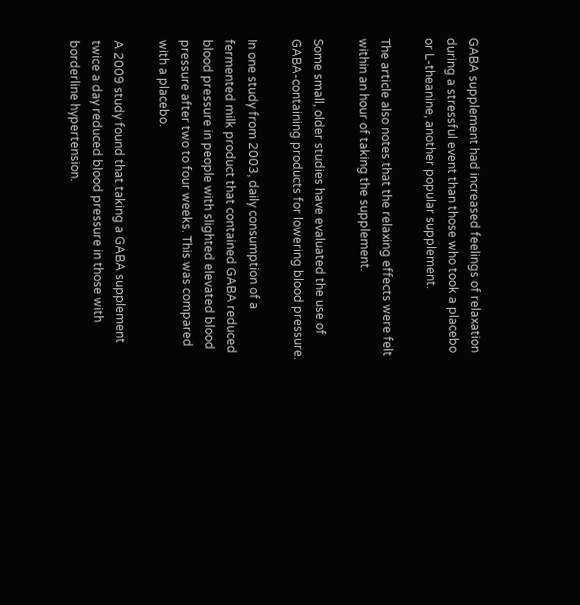GABA supplement had increased feelings of relaxation during a stressful event than those who took a placebo or L-theanine, another popular supplement.

The article also notes that the relaxing effects were felt within an hour of taking the supplement.

Some small, older studies have evaluated the use of GABA-containing products for lowering blood pressure.

In one study from 2003, daily consumption of a fermented milk product that contained GABA reduced blood pressure in people with slighted elevated blood pressure after two to four weeks. This was compared with a placebo.

A 2009 study found that taking a GABA supplement twice a day reduced blood pressure in those with borderline hypertension.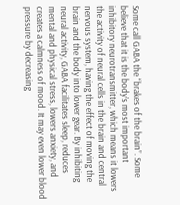Some call GABA the “brakes of the brain”. Some believe that it is the body’s most important inhibitory neurotransmitter, which means it lowers the activity of neural cells in the brain and central nervous system, having the effect of moving the brain and the body into lower gear. By inhibiting neural activity, GABA facilitates sleep, reduces mental and physical stress, lowers anxiety, and creates a calmness of mood. It may even lower blood pressure by decreasing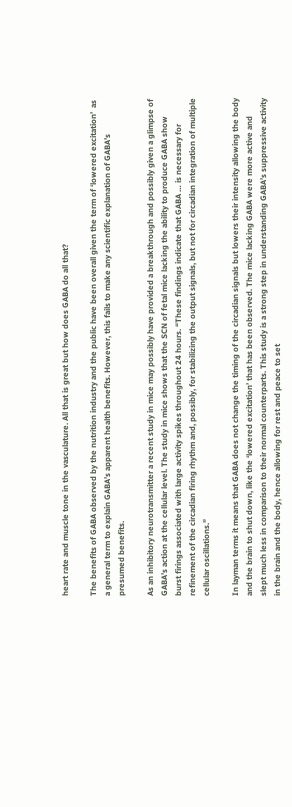heart rate and muscle tone in the vasculature. All that is great but how does GABA do all that?

The benefits of GABA observed by the nutrition industry and the public have been overall given the term of ‘lowered excitation’  as a general term to explain GABA’s apparent health benefits. However, this fails to make any scientific explanation of GABA’s presumed benefits.

As an inhibitory neurotransmitter a recent study in mice may possibly have provided a breakthrough and possibly given a glimpse of GABA’s action at the cellular level. The study in mice shows that the SCN of fetal mice lacking the ability to produce GABA show burst firings associated with large activity spikes throughout 24 hours. “These findings indicate that GABA … is necessary for refinement of the circadian firing rhythm and, possibly, for stabilizing the output signals, but not for circadian integration of multiple cellular oscillations.”

In layman terms it means that GABA does not change the timing of the circadian signals but lowers their intensity allowing the body and the brain to shut down, like the ‘lowered excitation’ that has been observed. The mice lacking GABA were more active and slept much less in comparison to their normal counterparts. This study is a strong step in understanding GABA’s suppressive activity in the brain and the body, hence allowing for rest and peace to set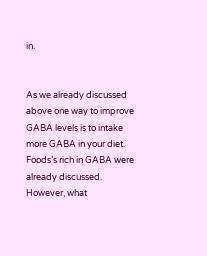in.


As we already discussed above one way to improve GABA levels is to intake more GABA in your diet. Foods’s rich in GABA were already discussed. However, what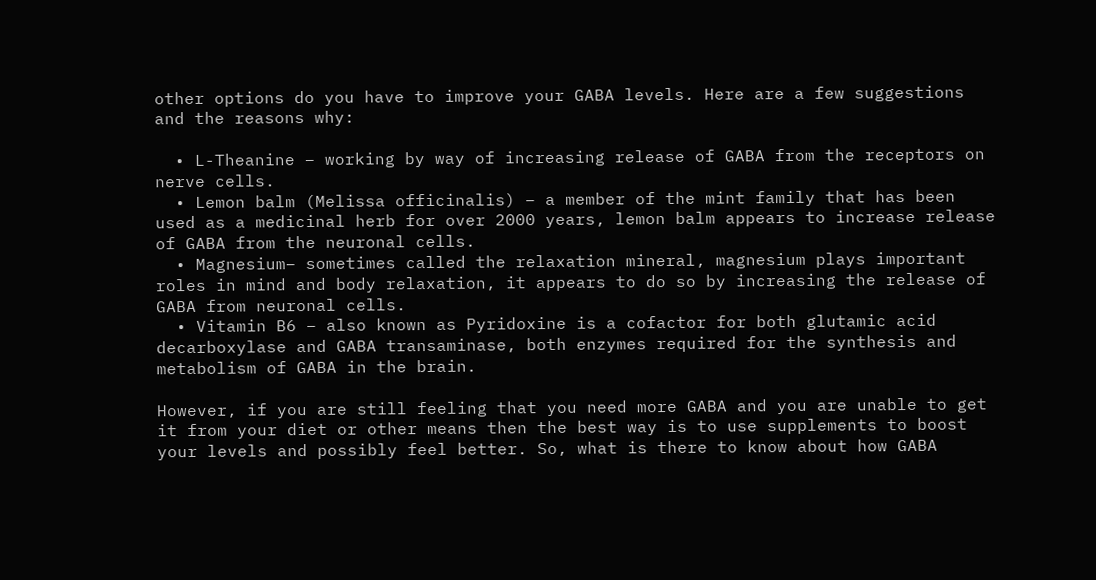other options do you have to improve your GABA levels. Here are a few suggestions and the reasons why:

  • L-Theanine – working by way of increasing release of GABA from the receptors on nerve cells.
  • Lemon balm (Melissa officinalis) – a member of the mint family that has been used as a medicinal herb for over 2000 years, lemon balm appears to increase release of GABA from the neuronal cells.
  • Magnesium– sometimes called the relaxation mineral, magnesium plays important roles in mind and body relaxation, it appears to do so by increasing the release of GABA from neuronal cells.
  • Vitamin B6 – also known as Pyridoxine is a cofactor for both glutamic acid decarboxylase and GABA transaminase, both enzymes required for the synthesis and metabolism of GABA in the brain.

However, if you are still feeling that you need more GABA and you are unable to get it from your diet or other means then the best way is to use supplements to boost your levels and possibly feel better. So, what is there to know about how GABA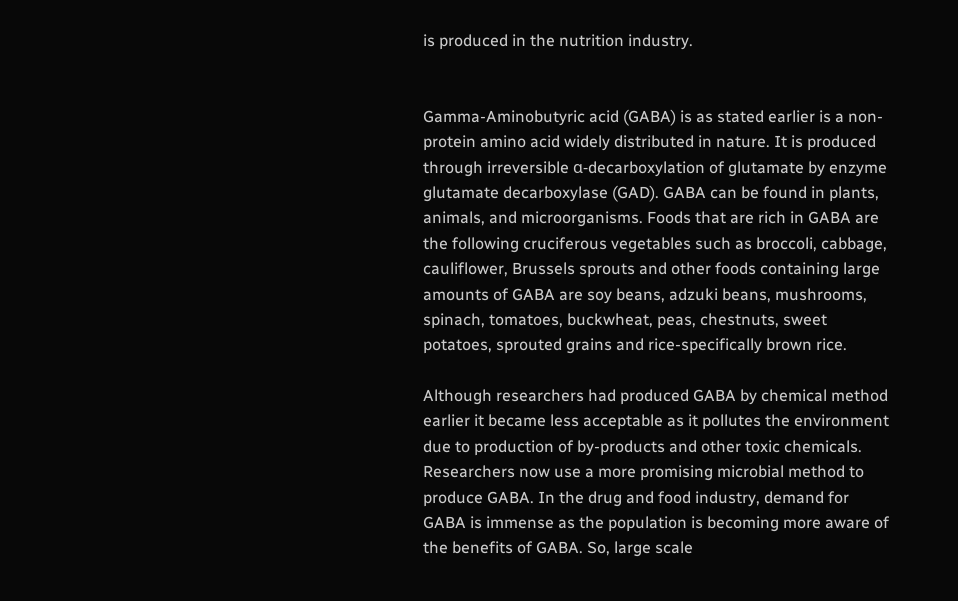is produced in the nutrition industry.


Gamma-Aminobutyric acid (GABA) is as stated earlier is a non-protein amino acid widely distributed in nature. It is produced through irreversible α-decarboxylation of glutamate by enzyme glutamate decarboxylase (GAD). GABA can be found in plants, animals, and microorganisms. Foods that are rich in GABA are the following cruciferous vegetables such as broccoli, cabbage, cauliflower, Brussels sprouts and other foods containing large amounts of GABA are soy beans, adzuki beans, mushrooms, spinach, tomatoes, buckwheat, peas, chestnuts, sweet potatoes, sprouted grains and rice-specifically brown rice.

Although researchers had produced GABA by chemical method earlier it became less acceptable as it pollutes the environment due to production of by-products and other toxic chemicals. Researchers now use a more promising microbial method to produce GABA. In the drug and food industry, demand for GABA is immense as the population is becoming more aware of the benefits of GABA. So, large scale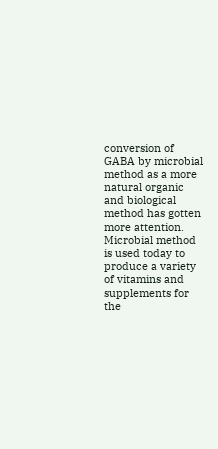conversion of GABA by microbial method as a more natural organic and biological method has gotten more attention. Microbial method is used today to produce a variety of vitamins and supplements for the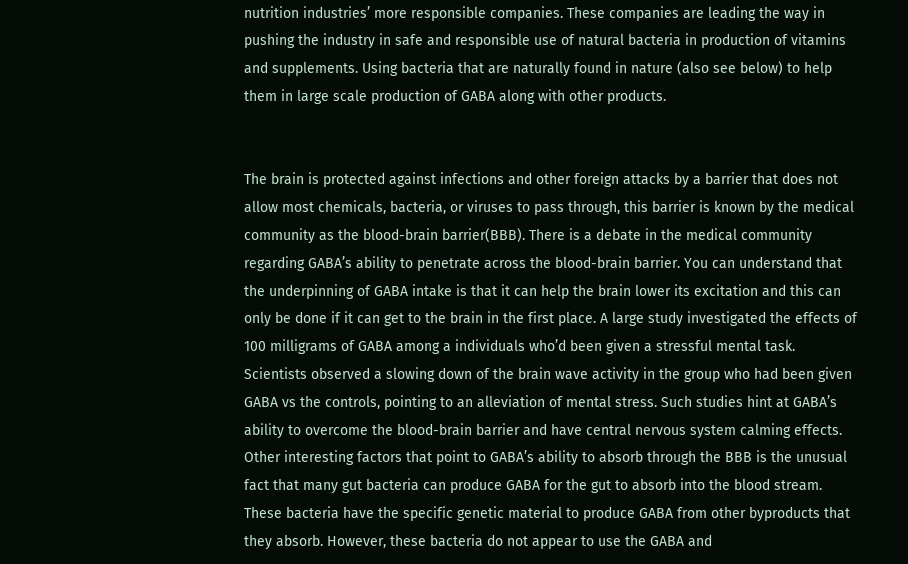nutrition industries’ more responsible companies. These companies are leading the way in pushing the industry in safe and responsible use of natural bacteria in production of vitamins and supplements. Using bacteria that are naturally found in nature (also see below) to help them in large scale production of GABA along with other products.


The brain is protected against infections and other foreign attacks by a barrier that does not allow most chemicals, bacteria, or viruses to pass through, this barrier is known by the medical community as the blood-brain barrier(BBB). There is a debate in the medical community regarding GABA’s ability to penetrate across the blood-brain barrier. You can understand that the underpinning of GABA intake is that it can help the brain lower its excitation and this can only be done if it can get to the brain in the first place. A large study investigated the effects of 100 milligrams of GABA among a individuals who’d been given a stressful mental task. Scientists observed a slowing down of the brain wave activity in the group who had been given GABA vs the controls, pointing to an alleviation of mental stress. Such studies hint at GABA’s ability to overcome the blood-brain barrier and have central nervous system calming effects. Other interesting factors that point to GABA’s ability to absorb through the BBB is the unusual fact that many gut bacteria can produce GABA for the gut to absorb into the blood stream. These bacteria have the specific genetic material to produce GABA from other byproducts that they absorb. However, these bacteria do not appear to use the GABA and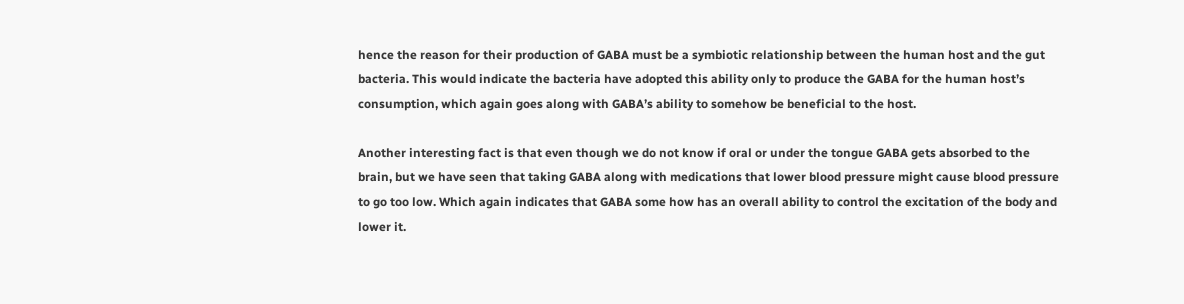hence the reason for their production of GABA must be a symbiotic relationship between the human host and the gut bacteria. This would indicate the bacteria have adopted this ability only to produce the GABA for the human host’s consumption, which again goes along with GABA’s ability to somehow be beneficial to the host.

Another interesting fact is that even though we do not know if oral or under the tongue GABA gets absorbed to the brain, but we have seen that taking GABA along with medications that lower blood pressure might cause blood pressure to go too low. Which again indicates that GABA some how has an overall ability to control the excitation of the body and lower it.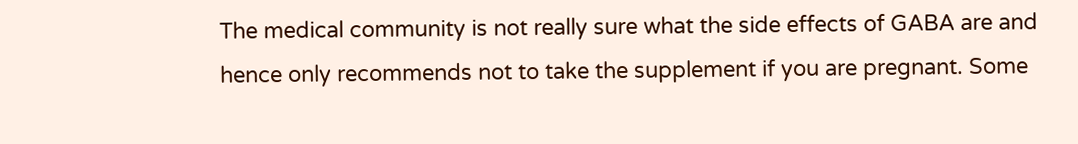The medical community is not really sure what the side effects of GABA are and hence only recommends not to take the supplement if you are pregnant. Some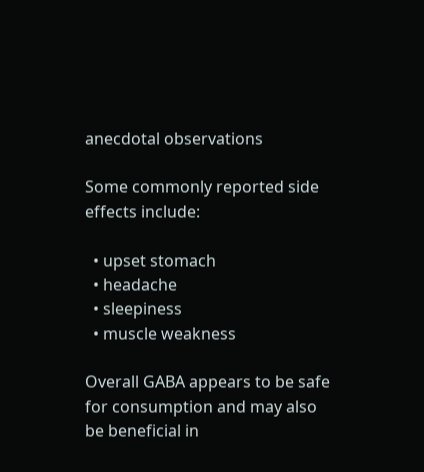anecdotal observations

Some commonly reported side effects include:

  • upset stomach
  • headache
  • sleepiness
  • muscle weakness

Overall GABA appears to be safe for consumption and may also be beneficial in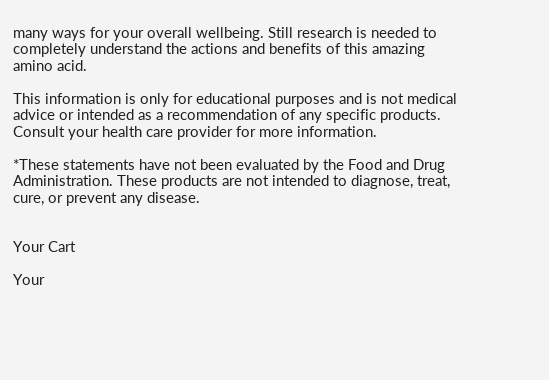many ways for your overall wellbeing. Still research is needed to completely understand the actions and benefits of this amazing amino acid.

This information is only for educational purposes and is not medical advice or intended as a recommendation of any specific products. Consult your health care provider for more information.

*These statements have not been evaluated by the Food and Drug Administration. These products are not intended to diagnose, treat, cure, or prevent any disease.


Your Cart

Your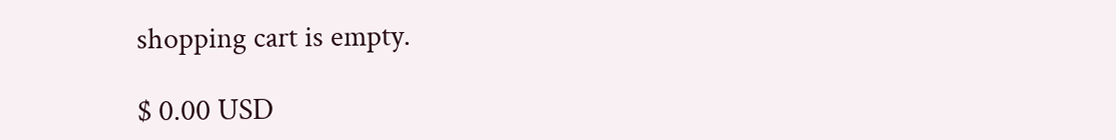shopping cart is empty.

$ 0.00 USD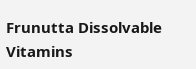Frunutta Dissolvable Vitamins